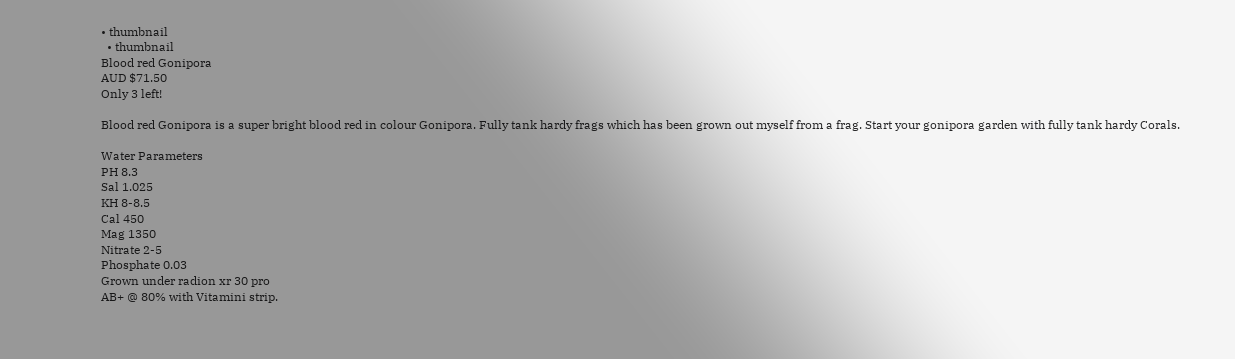• thumbnail
  • thumbnail
Blood red Gonipora
AUD $71.50
Only 3 left!

Blood red Gonipora is a super bright blood red in colour Gonipora. Fully tank hardy frags which has been grown out myself from a frag. Start your gonipora garden with fully tank hardy Corals.

Water Parameters
PH 8.3
Sal 1.025
KH 8-8.5
Cal 450
Mag 1350
Nitrate 2-5
Phosphate 0.03
Grown under radion xr 30 pro
AB+ @ 80% with Vitamini strip.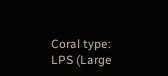Coral type: LPS (Large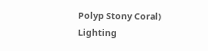Polyp Stony Coral)
Lighting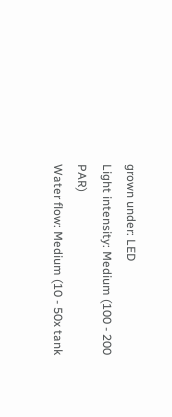grown under: LED
Light intensity: Medium (100 - 200 PAR)
Water flow: Medium (10 - 50x tank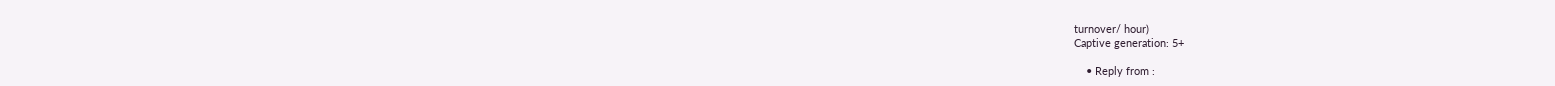turnover/ hour)
Captive generation: 5+

    • Reply from :